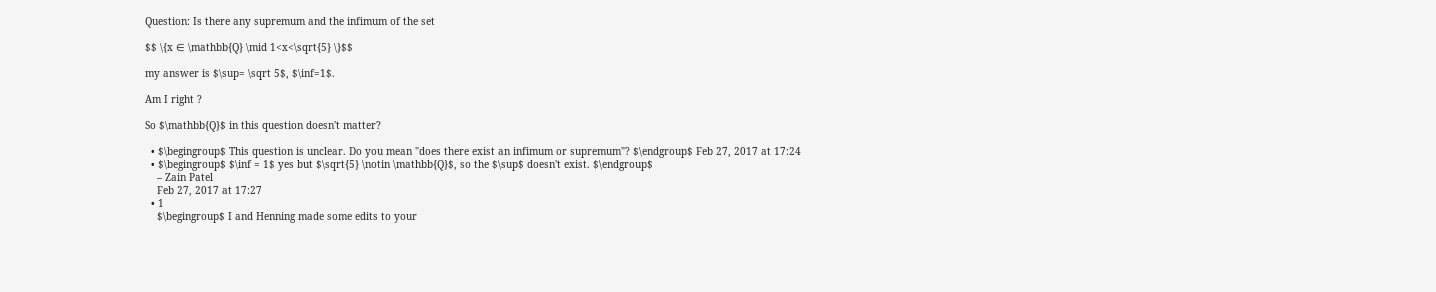Question: Is there any supremum and the infimum of the set

$$ \{x ∈ \mathbb{Q} \mid 1<x<\sqrt{5} \}$$

my answer is $\sup= \sqrt 5$, $\inf=1$.

Am I right ?

So $\mathbb{Q}$ in this question doesn't matter?

  • $\begingroup$ This question is unclear. Do you mean "does there exist an infimum or supremum"? $\endgroup$ Feb 27, 2017 at 17:24
  • $\begingroup$ $\inf = 1$ yes but $\sqrt{5} \notin \mathbb{Q}$, so the $\sup$ doesn't exist. $\endgroup$
    – Zain Patel
    Feb 27, 2017 at 17:27
  • 1
    $\begingroup$ I and Henning made some edits to your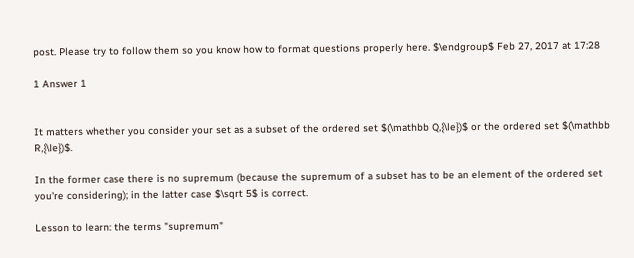post. Please try to follow them so you know how to format questions properly here. $\endgroup$ Feb 27, 2017 at 17:28

1 Answer 1


It matters whether you consider your set as a subset of the ordered set $(\mathbb Q,{\le})$ or the ordered set $(\mathbb R,{\le})$.

In the former case there is no supremum (because the supremum of a subset has to be an element of the ordered set you're considering); in the latter case $\sqrt 5$ is correct.

Lesson to learn: the terms "supremum"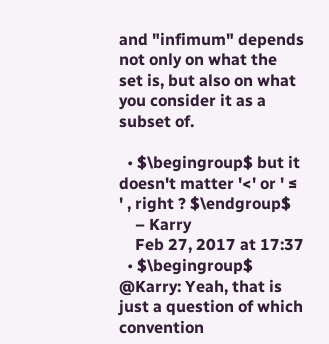and "infimum" depends not only on what the set is, but also on what you consider it as a subset of.

  • $\begingroup$ but it doesn't matter '<' or ' ≤ ' , right ? $\endgroup$
    – Karry
    Feb 27, 2017 at 17:37
  • $\begingroup$ @Karry: Yeah, that is just a question of which convention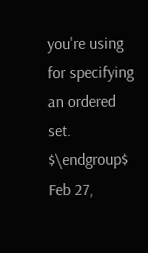you're using for specifying an ordered set. $\endgroup$ Feb 27,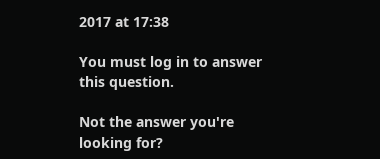2017 at 17:38

You must log in to answer this question.

Not the answer you're looking for?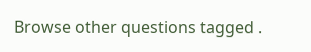Browse other questions tagged .